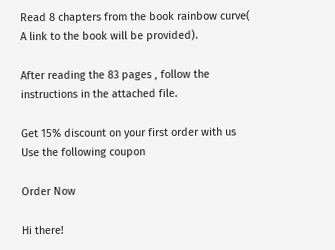Read 8 chapters from the book rainbow curve( A link to the book will be provided).

After reading the 83 pages , follow the instructions in the attached file.

Get 15% discount on your first order with us
Use the following coupon

Order Now

Hi there!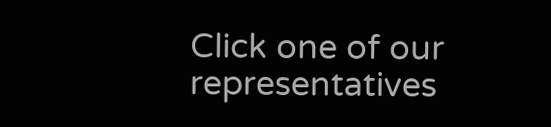Click one of our representatives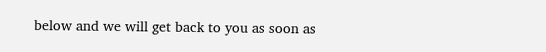below and we will get back to you as soon as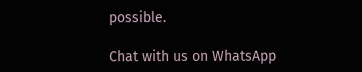possible.

Chat with us on WhatsApp